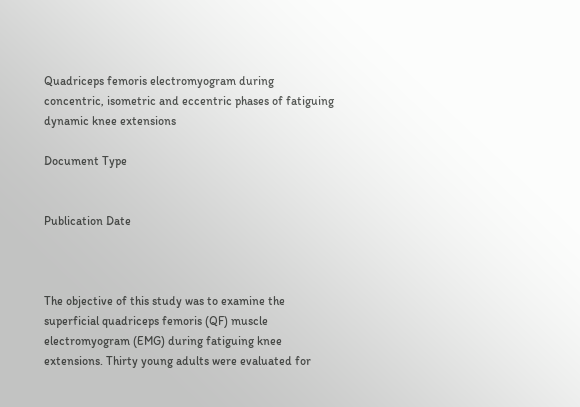Quadriceps femoris electromyogram during concentric, isometric and eccentric phases of fatiguing dynamic knee extensions

Document Type


Publication Date



The objective of this study was to examine the superficial quadriceps femoris (QF) muscle electromyogram (EMG) during fatiguing knee extensions. Thirty young adults were evaluated for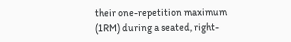their one-repetition maximum (1RM) during a seated, right-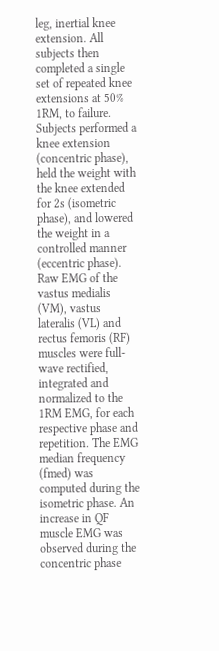leg, inertial knee extension. All subjects then completed a single set of repeated knee extensions at 50% 1RM, to failure. Subjects performed a knee extension (concentric phase), held the weight with the knee extended for 2s (isometric phase), and lowered the weight in a controlled manner (eccentric phase). Raw EMG of the vastus medialis (VM), vastus lateralis (VL) and rectus femoris (RF) muscles were full-wave rectified, integrated and normalized to the 1RM EMG, for each respective phase and repetition. The EMG median frequency (fmed) was computed during the isometric phase. An increase in QF muscle EMG was observed during the concentric phase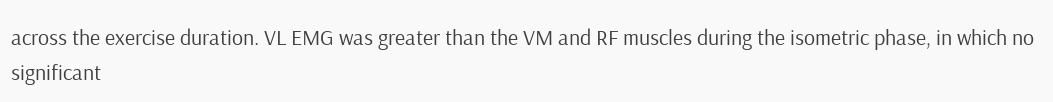across the exercise duration. VL EMG was greater than the VM and RF muscles during the isometric phase, in which no significant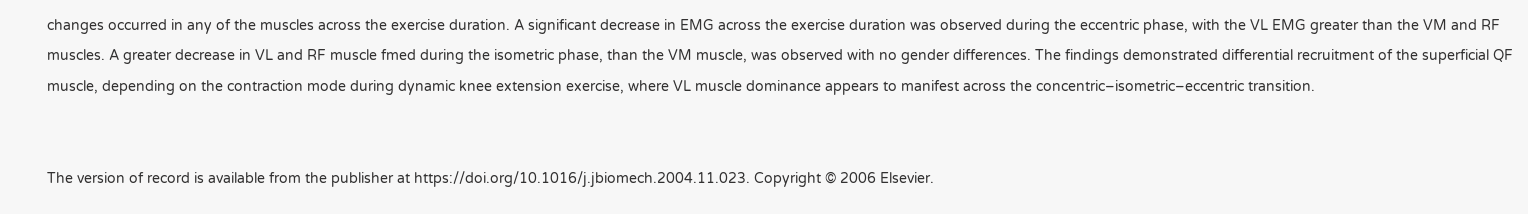changes occurred in any of the muscles across the exercise duration. A significant decrease in EMG across the exercise duration was observed during the eccentric phase, with the VL EMG greater than the VM and RF muscles. A greater decrease in VL and RF muscle fmed during the isometric phase, than the VM muscle, was observed with no gender differences. The findings demonstrated differential recruitment of the superficial QF muscle, depending on the contraction mode during dynamic knee extension exercise, where VL muscle dominance appears to manifest across the concentric–isometric–eccentric transition.


The version of record is available from the publisher at https://doi.org/10.1016/j.jbiomech.2004.11.023. Copyright © 2006 Elsevier.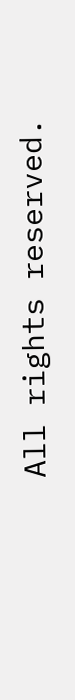All rights reserved.